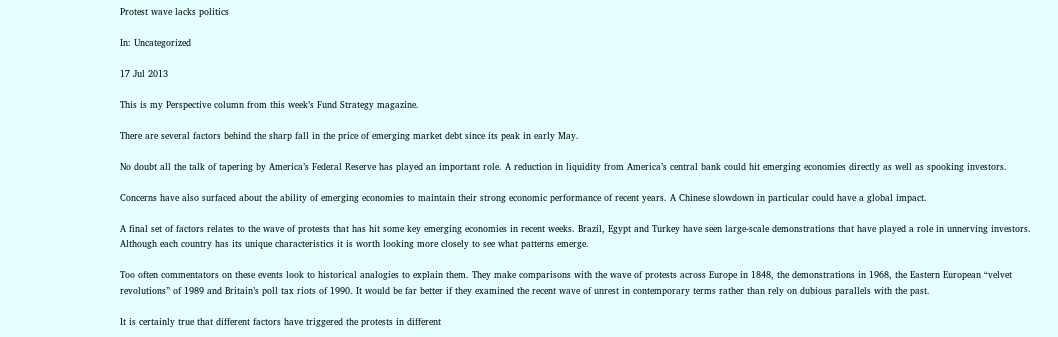Protest wave lacks politics

In: Uncategorized

17 Jul 2013

This is my Perspective column from this week’s Fund Strategy magazine.

There are several factors behind the sharp fall in the price of emerging market debt since its peak in early May.

No doubt all the talk of tapering by America’s Federal Reserve has played an important role. A reduction in liquidity from America’s central bank could hit emerging economies directly as well as spooking investors.

Concerns have also surfaced about the ability of emerging economies to maintain their strong economic performance of recent years. A Chinese slowdown in particular could have a global impact.

A final set of factors relates to the wave of protests that has hit some key emerging economies in recent weeks. Brazil, Egypt and Turkey have seen large-scale demonstrations that have played a role in unnerving investors. Although each country has its unique characteristics it is worth looking more closely to see what patterns emerge.

Too often commentators on these events look to historical analogies to explain them. They make comparisons with the wave of protests across Europe in 1848, the demonstrations in 1968, the Eastern European “velvet revolutions” of 1989 and Britain’s poll tax riots of 1990. It would be far better if they examined the recent wave of unrest in contemporary terms rather than rely on dubious parallels with the past.

It is certainly true that different factors have triggered the protests in different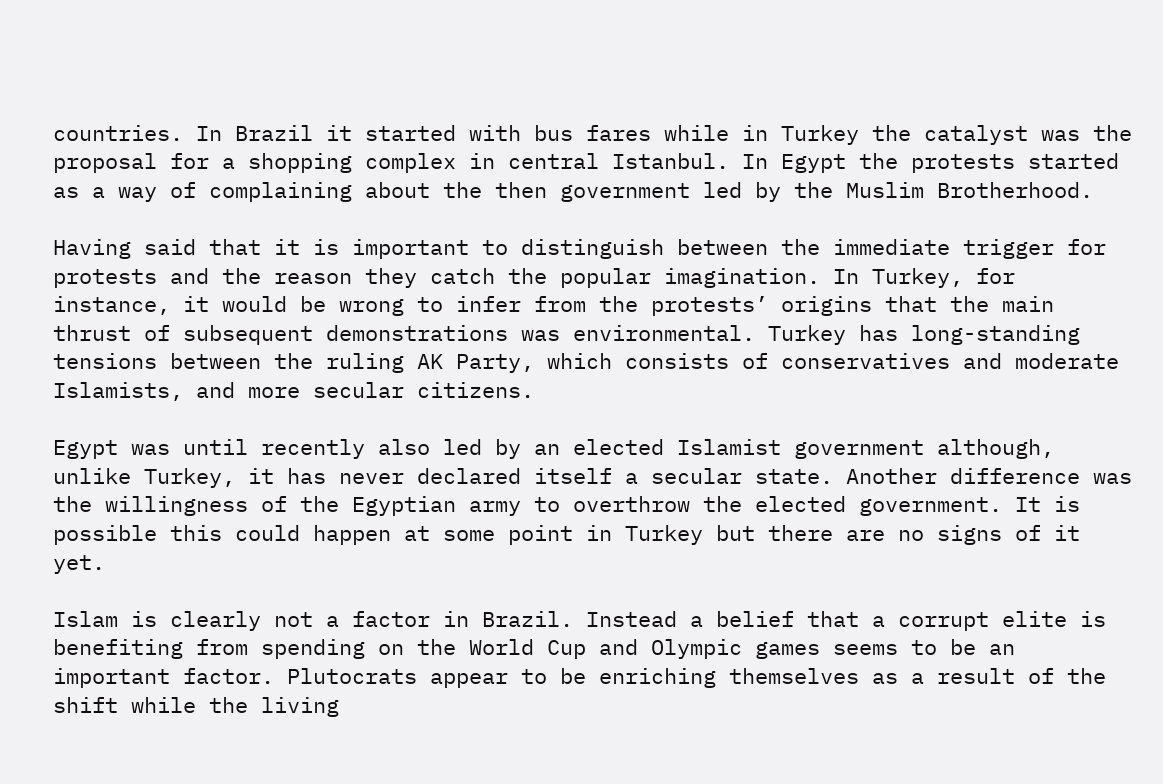countries. In Brazil it started with bus fares while in Turkey the catalyst was the proposal for a shopping complex in central Istanbul. In Egypt the protests started as a way of complaining about the then government led by the Muslim Brotherhood.

Having said that it is important to distinguish between the immediate trigger for protests and the reason they catch the popular imagination. In Turkey, for instance, it would be wrong to infer from the protests’ origins that the main thrust of subsequent demonstrations was environmental. Turkey has long-standing tensions between the ruling AK Party, which consists of conservatives and moderate Islamists, and more secular citizens.

Egypt was until recently also led by an elected Islamist government although, unlike Turkey, it has never declared itself a secular state. Another difference was the willingness of the Egyptian army to overthrow the elected government. It is possible this could happen at some point in Turkey but there are no signs of it yet.

Islam is clearly not a factor in Brazil. Instead a belief that a corrupt elite is benefiting from spending on the World Cup and Olympic games seems to be an important factor. Plutocrats appear to be enriching themselves as a result of the shift while the living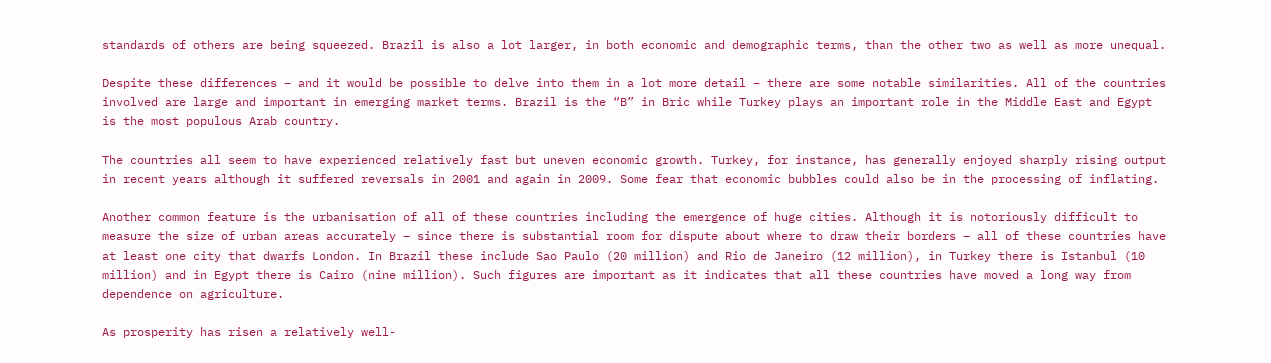standards of others are being squeezed. Brazil is also a lot larger, in both economic and demographic terms, than the other two as well as more unequal.

Despite these differences – and it would be possible to delve into them in a lot more detail – there are some notable similarities. All of the countries involved are large and important in emerging market terms. Brazil is the “B” in Bric while Turkey plays an important role in the Middle East and Egypt is the most populous Arab country.

The countries all seem to have experienced relatively fast but uneven economic growth. Turkey, for instance, has generally enjoyed sharply rising output in recent years although it suffered reversals in 2001 and again in 2009. Some fear that economic bubbles could also be in the processing of inflating.

Another common feature is the urbanisation of all of these countries including the emergence of huge cities. Although it is notoriously difficult to measure the size of urban areas accurately – since there is substantial room for dispute about where to draw their borders – all of these countries have at least one city that dwarfs London. In Brazil these include Sao Paulo (20 million) and Rio de Janeiro (12 million), in Turkey there is Istanbul (10 million) and in Egypt there is Cairo (nine million). Such figures are important as it indicates that all these countries have moved a long way from dependence on agriculture.

As prosperity has risen a relatively well-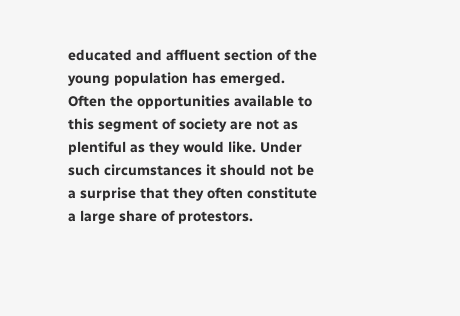educated and affluent section of the young population has emerged. Often the opportunities available to this segment of society are not as plentiful as they would like. Under such circumstances it should not be a surprise that they often constitute a large share of protestors.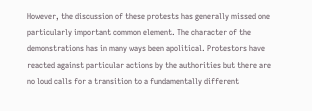However, the discussion of these protests has generally missed one particularly important common element. The character of the demonstrations has in many ways been apolitical. Protestors have reacted against particular actions by the authorities but there are no loud calls for a transition to a fundamentally different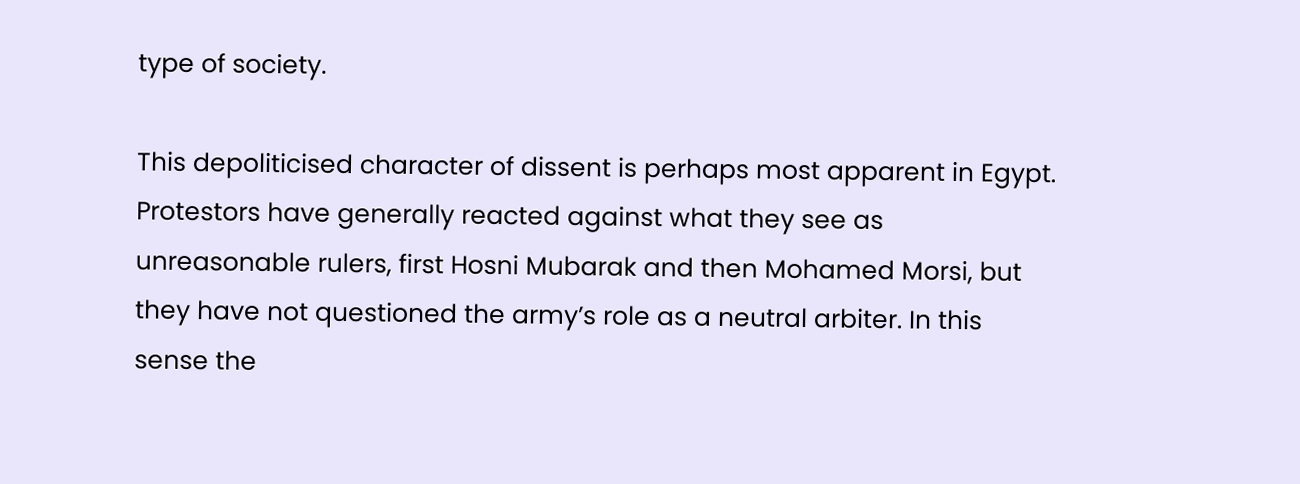type of society.

This depoliticised character of dissent is perhaps most apparent in Egypt. Protestors have generally reacted against what they see as unreasonable rulers, first Hosni Mubarak and then Mohamed Morsi, but they have not questioned the army’s role as a neutral arbiter. In this sense the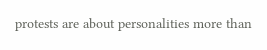protests are about personalities more than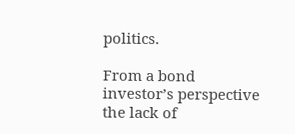politics.

From a bond investor’s perspective the lack of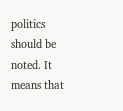politics should be noted. It means that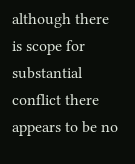although there is scope for substantial conflict there appears to be no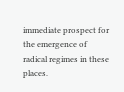immediate prospect for the emergence of radical regimes in these places.